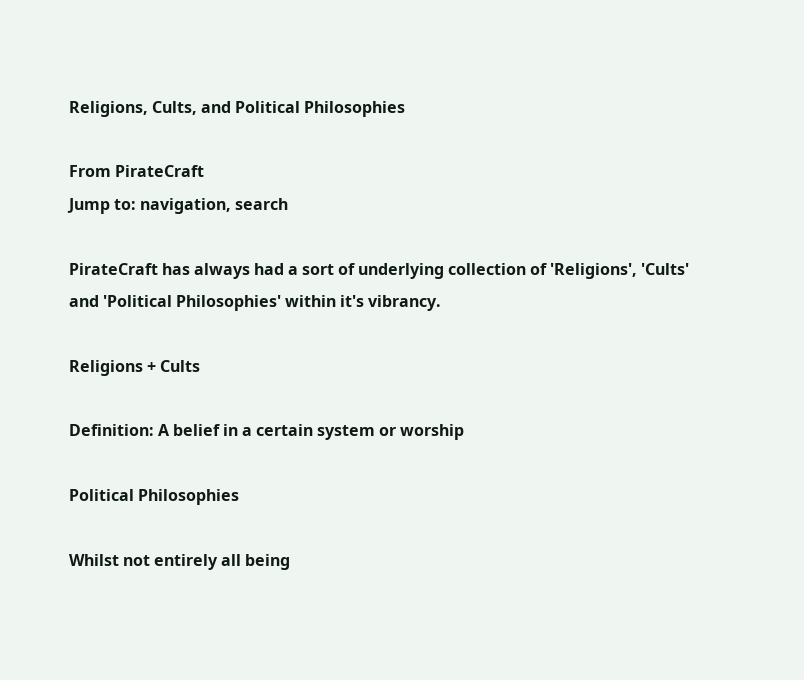Religions, Cults, and Political Philosophies

From PirateCraft
Jump to: navigation, search

PirateCraft has always had a sort of underlying collection of 'Religions', 'Cults' and 'Political Philosophies' within it's vibrancy.

Religions + Cults

Definition: A belief in a certain system or worship

Political Philosophies

Whilst not entirely all being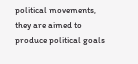political movements, they are aimed to produce political goals